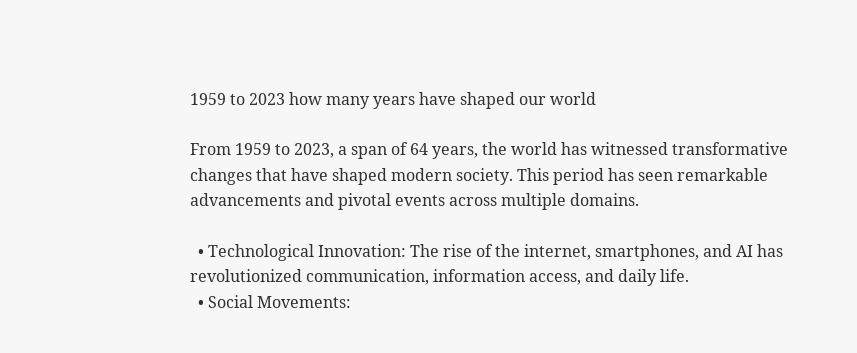1959 to 2023 how many years have shaped our world

From 1959 to 2023, a span of 64 years, the world has witnessed transformative changes that have shaped modern society. This period has seen remarkable advancements and pivotal events across multiple domains.

  • Technological Innovation: The rise of the internet, smartphones, and AI has revolutionized communication, information access, and daily life.
  • Social Movements: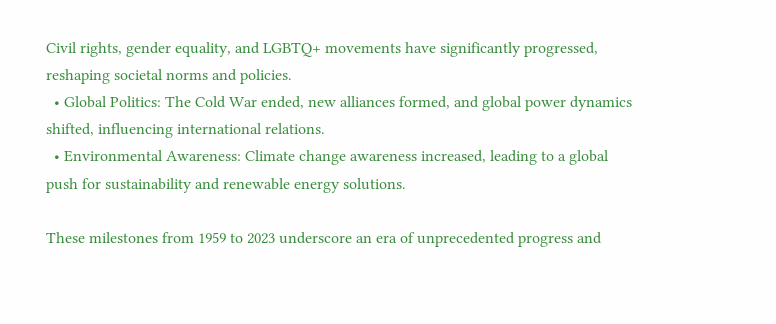Civil rights, gender equality, and LGBTQ+ movements have significantly progressed, reshaping societal norms and policies.
  • Global Politics: The Cold War ended, new alliances formed, and global power dynamics shifted, influencing international relations.
  • Environmental Awareness: Climate change awareness increased, leading to a global push for sustainability and renewable energy solutions.

These milestones from 1959 to 2023 underscore an era of unprecedented progress and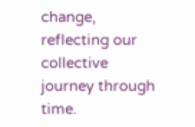change, reflecting our collective journey through time.